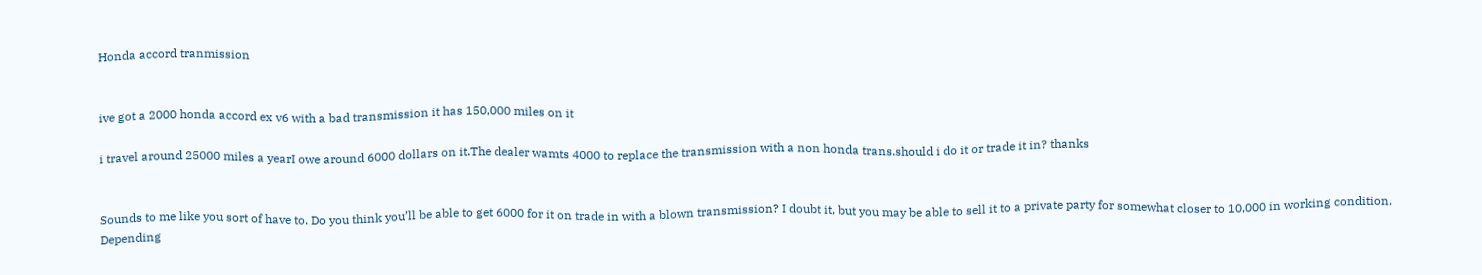Honda accord tranmission


ive got a 2000 honda accord ex v6 with a bad transmission it has 150,000 miles on it

i travel around 25000 miles a yearI owe around 6000 dollars on it.The dealer wamts 4000 to replace the transmission with a non honda trans.should i do it or trade it in? thanks


Sounds to me like you sort of have to. Do you think you’ll be able to get 6000 for it on trade in with a blown transmission? I doubt it, but you may be able to sell it to a private party for somewhat closer to 10,000 in working condition. Depending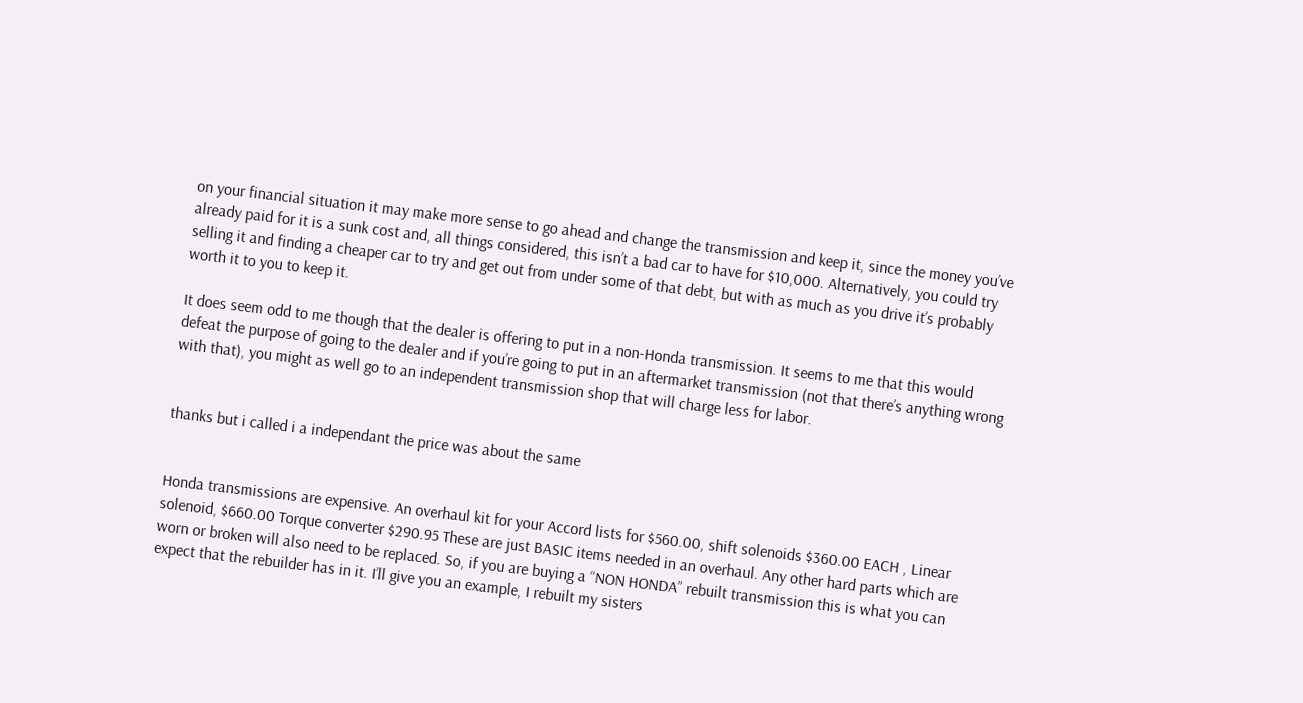on your financial situation it may make more sense to go ahead and change the transmission and keep it, since the money you’ve already paid for it is a sunk cost and, all things considered, this isn’t a bad car to have for $10,000. Alternatively, you could try selling it and finding a cheaper car to try and get out from under some of that debt, but with as much as you drive it’s probably worth it to you to keep it.

It does seem odd to me though that the dealer is offering to put in a non-Honda transmission. It seems to me that this would defeat the purpose of going to the dealer and if you’re going to put in an aftermarket transmission (not that there’s anything wrong with that), you might as well go to an independent transmission shop that will charge less for labor.


thanks but i called i a independant the price was about the same


Honda transmissions are expensive. An overhaul kit for your Accord lists for $560.00, shift solenoids $360.00 EACH , Linear solenoid, $660.00 Torque converter $290.95 These are just BASIC items needed in an overhaul. Any other hard parts which are worn or broken will also need to be replaced. So, if you are buying a “NON HONDA” rebuilt transmission this is what you can expect that the rebuilder has in it. I’ll give you an example, I rebuilt my sisters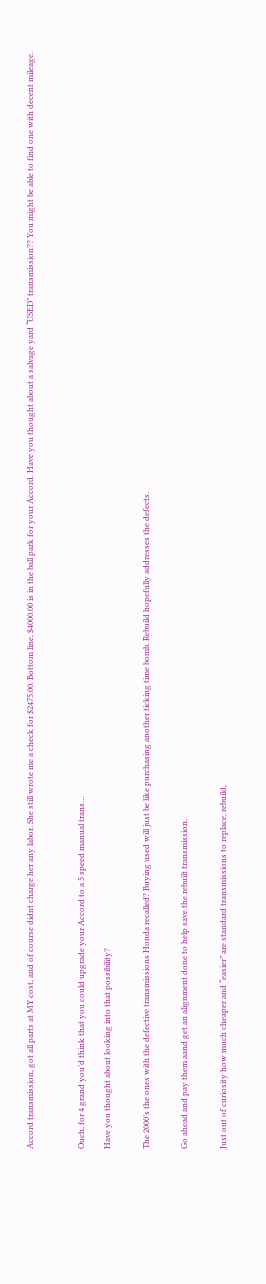Accord transmission, got all parts at MY cost, and of course didnt charge her any labor. She still wrote me a check for $2475.00. Bottom line, $4000.00 is in the ball park for your Accord. Have you thought about a salvage yard “USED” transmission?? You might be able to find one with decent mileage.



Ouch, for 4 grand you’d think that you could upgrade your Accord to a 5 speed manual trans…

Have you thought about looking into that possibility?


The 2000’s the ones with the defective transmissions Honda recalled? Buying used will just be like purchasing another ticking time bomb. Rebuild hopefully addresses the defects.


Go ahead and pay them aand get an alignment done to help save the rebuilt transmission.


Just out of curiosity how much cheaper and “easier” are standard transmissions to replace, rebuild,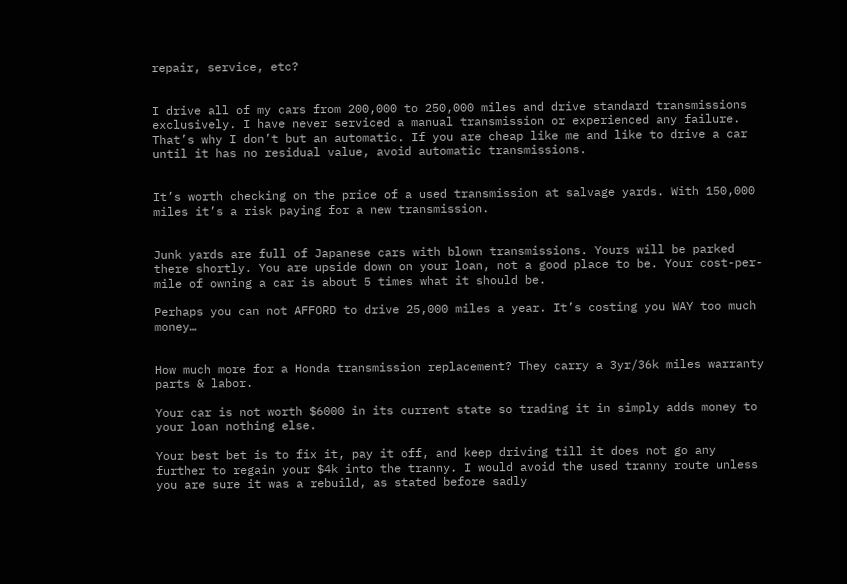repair, service, etc?


I drive all of my cars from 200,000 to 250,000 miles and drive standard transmissions exclusively. I have never serviced a manual transmission or experienced any failure. That’s why I don’t but an automatic. If you are cheap like me and like to drive a car until it has no residual value, avoid automatic transmissions.


It’s worth checking on the price of a used transmission at salvage yards. With 150,000 miles it’s a risk paying for a new transmission.


Junk yards are full of Japanese cars with blown transmissions. Yours will be parked there shortly. You are upside down on your loan, not a good place to be. Your cost-per-mile of owning a car is about 5 times what it should be.

Perhaps you can not AFFORD to drive 25,000 miles a year. It’s costing you WAY too much money…


How much more for a Honda transmission replacement? They carry a 3yr/36k miles warranty parts & labor.

Your car is not worth $6000 in its current state so trading it in simply adds money to your loan nothing else.

Your best bet is to fix it, pay it off, and keep driving till it does not go any further to regain your $4k into the tranny. I would avoid the used tranny route unless you are sure it was a rebuild, as stated before sadly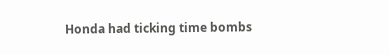Honda had ticking time bombs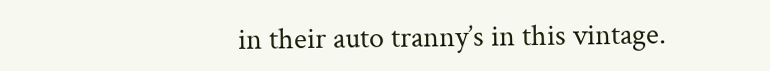in their auto tranny’s in this vintage.